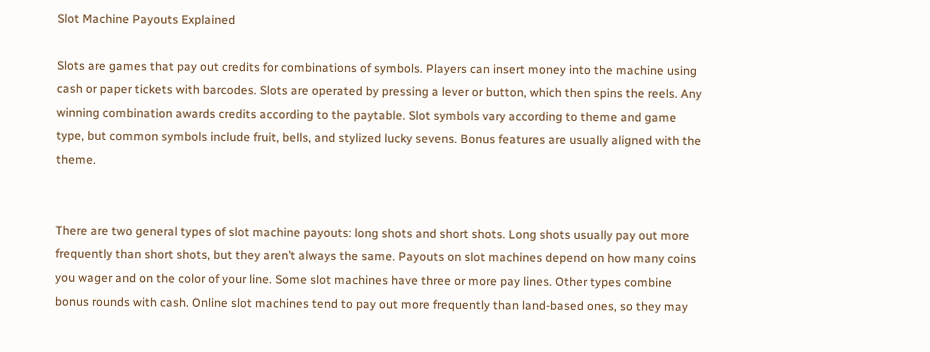Slot Machine Payouts Explained

Slots are games that pay out credits for combinations of symbols. Players can insert money into the machine using cash or paper tickets with barcodes. Slots are operated by pressing a lever or button, which then spins the reels. Any winning combination awards credits according to the paytable. Slot symbols vary according to theme and game type, but common symbols include fruit, bells, and stylized lucky sevens. Bonus features are usually aligned with the theme.


There are two general types of slot machine payouts: long shots and short shots. Long shots usually pay out more frequently than short shots, but they aren’t always the same. Payouts on slot machines depend on how many coins you wager and on the color of your line. Some slot machines have three or more pay lines. Other types combine bonus rounds with cash. Online slot machines tend to pay out more frequently than land-based ones, so they may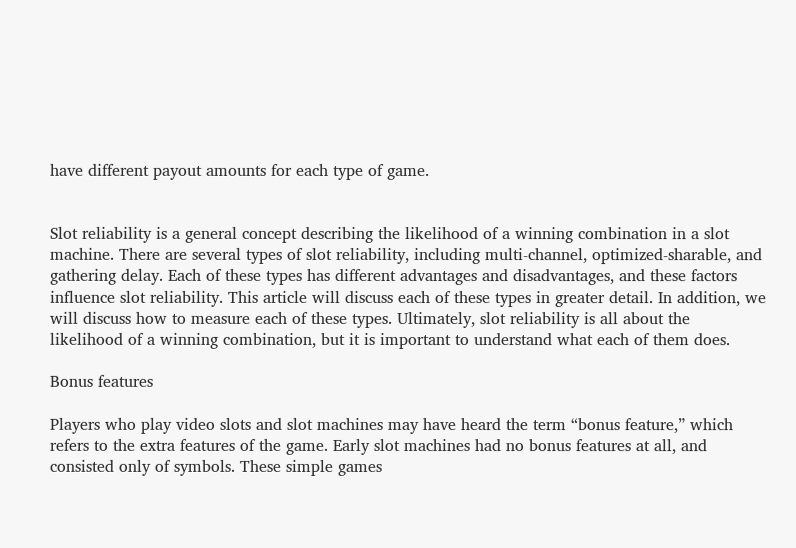have different payout amounts for each type of game.


Slot reliability is a general concept describing the likelihood of a winning combination in a slot machine. There are several types of slot reliability, including multi-channel, optimized-sharable, and gathering delay. Each of these types has different advantages and disadvantages, and these factors influence slot reliability. This article will discuss each of these types in greater detail. In addition, we will discuss how to measure each of these types. Ultimately, slot reliability is all about the likelihood of a winning combination, but it is important to understand what each of them does.

Bonus features

Players who play video slots and slot machines may have heard the term “bonus feature,” which refers to the extra features of the game. Early slot machines had no bonus features at all, and consisted only of symbols. These simple games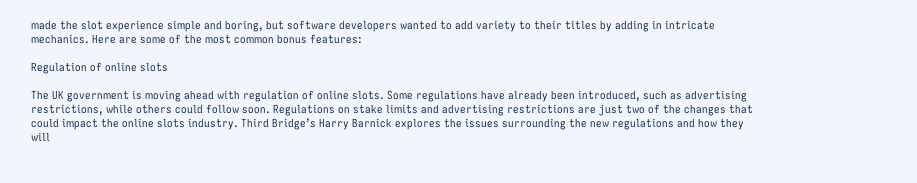made the slot experience simple and boring, but software developers wanted to add variety to their titles by adding in intricate mechanics. Here are some of the most common bonus features:

Regulation of online slots

The UK government is moving ahead with regulation of online slots. Some regulations have already been introduced, such as advertising restrictions, while others could follow soon. Regulations on stake limits and advertising restrictions are just two of the changes that could impact the online slots industry. Third Bridge’s Harry Barnick explores the issues surrounding the new regulations and how they will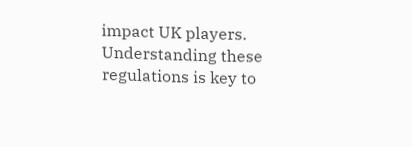impact UK players. Understanding these regulations is key to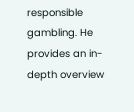responsible gambling. He provides an in-depth overview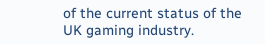of the current status of the UK gaming industry.